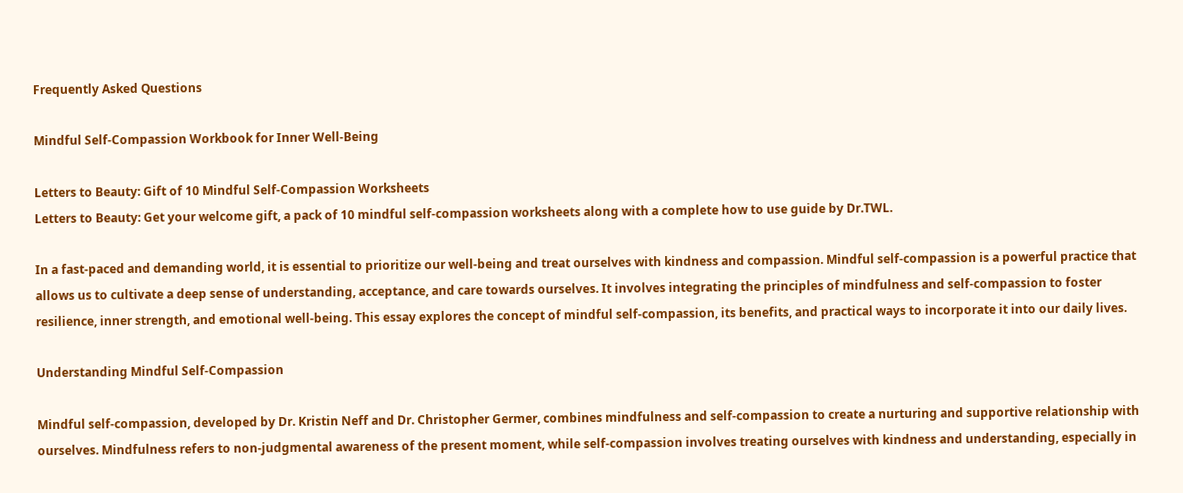Frequently Asked Questions

Mindful Self-Compassion Workbook for Inner Well-Being

Letters to Beauty: Gift of 10 Mindful Self-Compassion Worksheets
Letters to Beauty: Get your welcome gift, a pack of 10 mindful self-compassion worksheets along with a complete how to use guide by Dr.TWL.

In a fast-paced and demanding world, it is essential to prioritize our well-being and treat ourselves with kindness and compassion. Mindful self-compassion is a powerful practice that allows us to cultivate a deep sense of understanding, acceptance, and care towards ourselves. It involves integrating the principles of mindfulness and self-compassion to foster resilience, inner strength, and emotional well-being. This essay explores the concept of mindful self-compassion, its benefits, and practical ways to incorporate it into our daily lives.

Understanding Mindful Self-Compassion

Mindful self-compassion, developed by Dr. Kristin Neff and Dr. Christopher Germer, combines mindfulness and self-compassion to create a nurturing and supportive relationship with ourselves. Mindfulness refers to non-judgmental awareness of the present moment, while self-compassion involves treating ourselves with kindness and understanding, especially in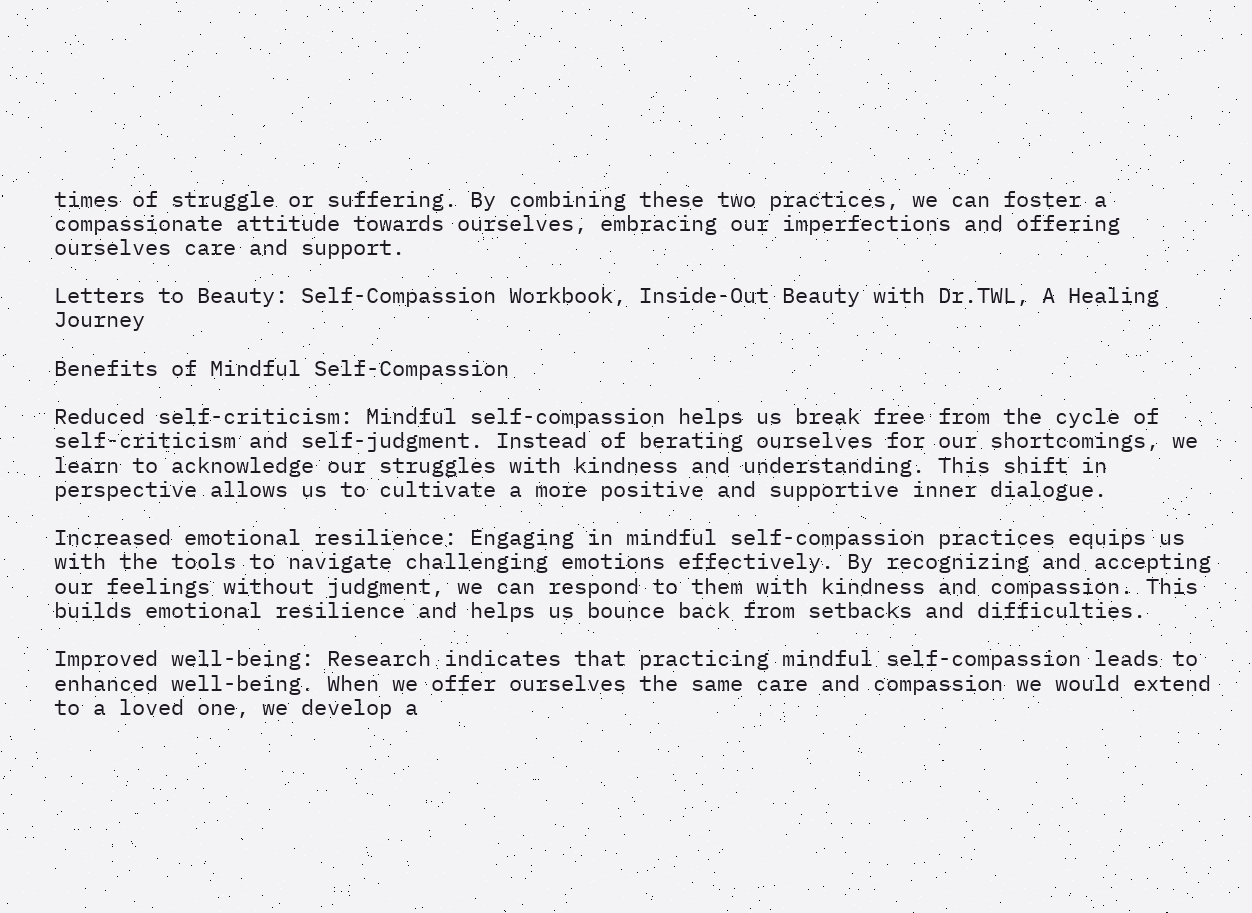times of struggle or suffering. By combining these two practices, we can foster a compassionate attitude towards ourselves, embracing our imperfections and offering ourselves care and support.

Letters to Beauty: Self-Compassion Workbook, Inside-Out Beauty with Dr.TWL, A Healing Journey

Benefits of Mindful Self-Compassion

Reduced self-criticism: Mindful self-compassion helps us break free from the cycle of self-criticism and self-judgment. Instead of berating ourselves for our shortcomings, we learn to acknowledge our struggles with kindness and understanding. This shift in perspective allows us to cultivate a more positive and supportive inner dialogue.

Increased emotional resilience: Engaging in mindful self-compassion practices equips us with the tools to navigate challenging emotions effectively. By recognizing and accepting our feelings without judgment, we can respond to them with kindness and compassion. This builds emotional resilience and helps us bounce back from setbacks and difficulties.

Improved well-being: Research indicates that practicing mindful self-compassion leads to enhanced well-being. When we offer ourselves the same care and compassion we would extend to a loved one, we develop a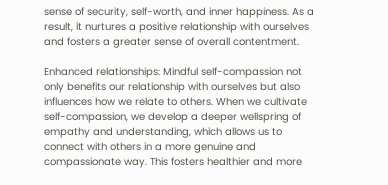sense of security, self-worth, and inner happiness. As a result, it nurtures a positive relationship with ourselves and fosters a greater sense of overall contentment.

Enhanced relationships: Mindful self-compassion not only benefits our relationship with ourselves but also influences how we relate to others. When we cultivate self-compassion, we develop a deeper wellspring of empathy and understanding, which allows us to connect with others in a more genuine and compassionate way. This fosters healthier and more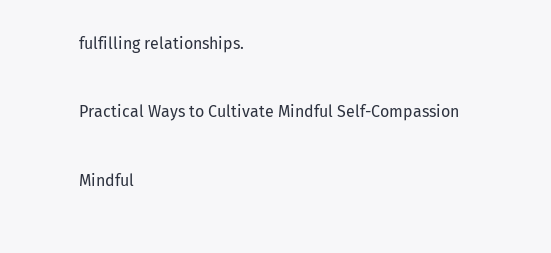fulfilling relationships.

Practical Ways to Cultivate Mindful Self-Compassion

Mindful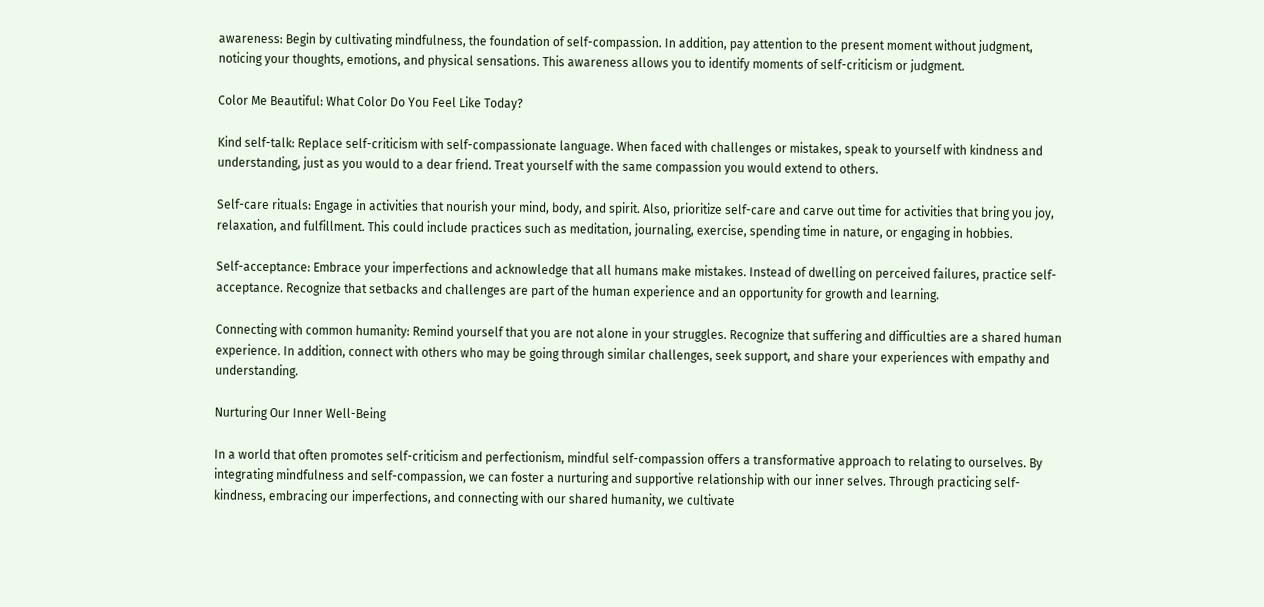awareness: Begin by cultivating mindfulness, the foundation of self-compassion. In addition, pay attention to the present moment without judgment, noticing your thoughts, emotions, and physical sensations. This awareness allows you to identify moments of self-criticism or judgment.

Color Me Beautiful: What Color Do You Feel Like Today?

Kind self-talk: Replace self-criticism with self-compassionate language. When faced with challenges or mistakes, speak to yourself with kindness and understanding, just as you would to a dear friend. Treat yourself with the same compassion you would extend to others.

Self-care rituals: Engage in activities that nourish your mind, body, and spirit. Also, prioritize self-care and carve out time for activities that bring you joy, relaxation, and fulfillment. This could include practices such as meditation, journaling, exercise, spending time in nature, or engaging in hobbies.

Self-acceptance: Embrace your imperfections and acknowledge that all humans make mistakes. Instead of dwelling on perceived failures, practice self-acceptance. Recognize that setbacks and challenges are part of the human experience and an opportunity for growth and learning.

Connecting with common humanity: Remind yourself that you are not alone in your struggles. Recognize that suffering and difficulties are a shared human experience. In addition, connect with others who may be going through similar challenges, seek support, and share your experiences with empathy and understanding.

Nurturing Our Inner Well-Being

In a world that often promotes self-criticism and perfectionism, mindful self-compassion offers a transformative approach to relating to ourselves. By integrating mindfulness and self-compassion, we can foster a nurturing and supportive relationship with our inner selves. Through practicing self-kindness, embracing our imperfections, and connecting with our shared humanity, we cultivate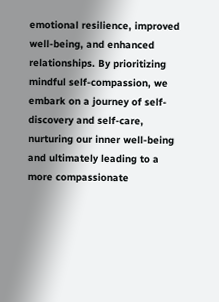emotional resilience, improved well-being, and enhanced relationships. By prioritizing mindful self-compassion, we embark on a journey of self-discovery and self-care, nurturing our inner well-being and ultimately leading to a more compassionate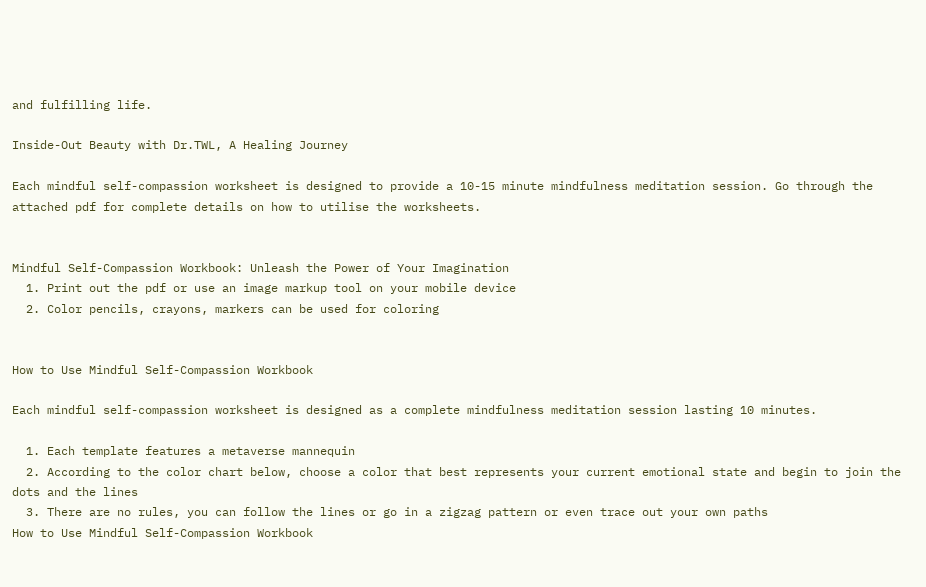and fulfilling life.

Inside-Out Beauty with Dr.TWL, A Healing Journey

Each mindful self-compassion worksheet is designed to provide a 10-15 minute mindfulness meditation session. Go through the attached pdf for complete details on how to utilise the worksheets.


Mindful Self-Compassion Workbook: Unleash the Power of Your Imagination
  1. Print out the pdf or use an image markup tool on your mobile device
  2. Color pencils, crayons, markers can be used for coloring


How to Use Mindful Self-Compassion Workbook

Each mindful self-compassion worksheet is designed as a complete mindfulness meditation session lasting 10 minutes.

  1. Each template features a metaverse mannequin
  2. According to the color chart below, choose a color that best represents your current emotional state and begin to join the dots and the lines
  3. There are no rules, you can follow the lines or go in a zigzag pattern or even trace out your own paths
How to Use Mindful Self-Compassion Workbook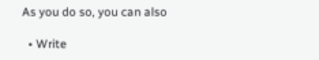As you do so, you can also

  • Write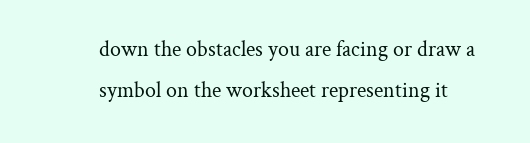down the obstacles you are facing or draw a symbol on the worksheet representing it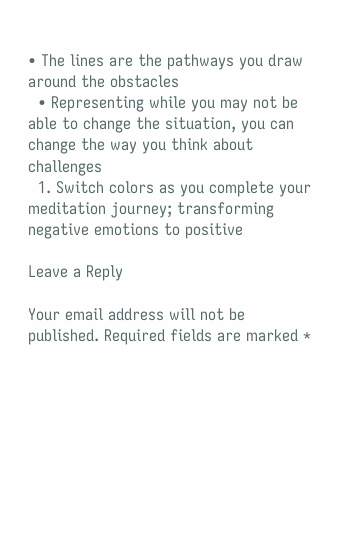• The lines are the pathways you draw around the obstacles
  • Representing while you may not be able to change the situation, you can change the way you think about challenges
  1. Switch colors as you complete your meditation journey; transforming negative emotions to positive

Leave a Reply

Your email address will not be published. Required fields are marked *